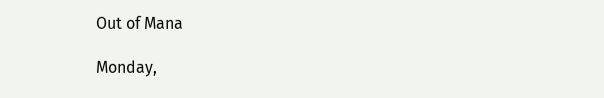Out of Mana

Monday,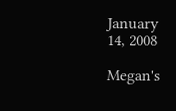January 14, 2008

Megan's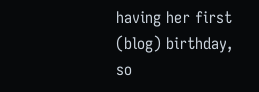having her first (blog) birthday, so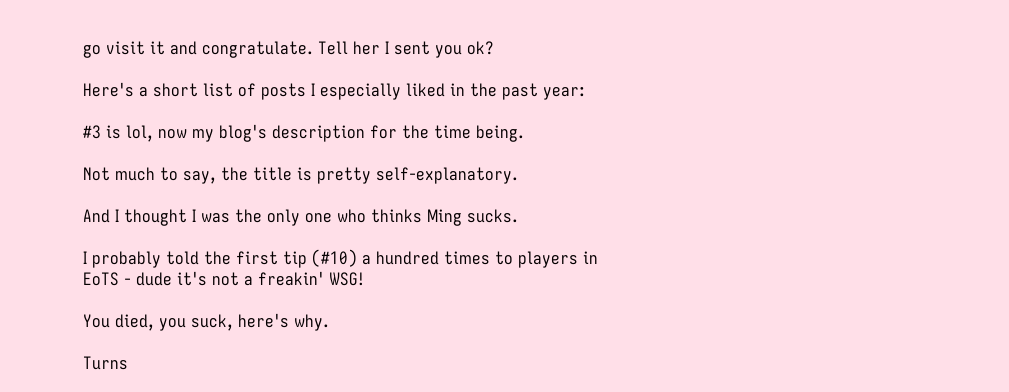go visit it and congratulate. Tell her I sent you ok?

Here's a short list of posts I especially liked in the past year:

#3 is lol, now my blog's description for the time being.

Not much to say, the title is pretty self-explanatory.

And I thought I was the only one who thinks Ming sucks.

I probably told the first tip (#10) a hundred times to players in EoTS - dude it's not a freakin' WSG!

You died, you suck, here's why.

Turns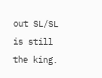out SL/SL is still the king.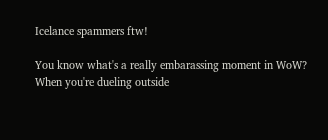Icelance spammers ftw!

You know what's a really embarassing moment in WoW? When you're dueling outside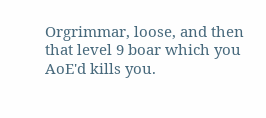Orgrimmar, loose, and then that level 9 boar which you AoE'd kills you.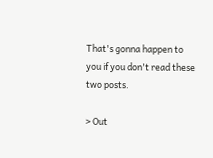That's gonna happen to you if you don't read these two posts.

> Out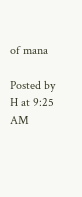of mana

Posted by H at 9:25 AM